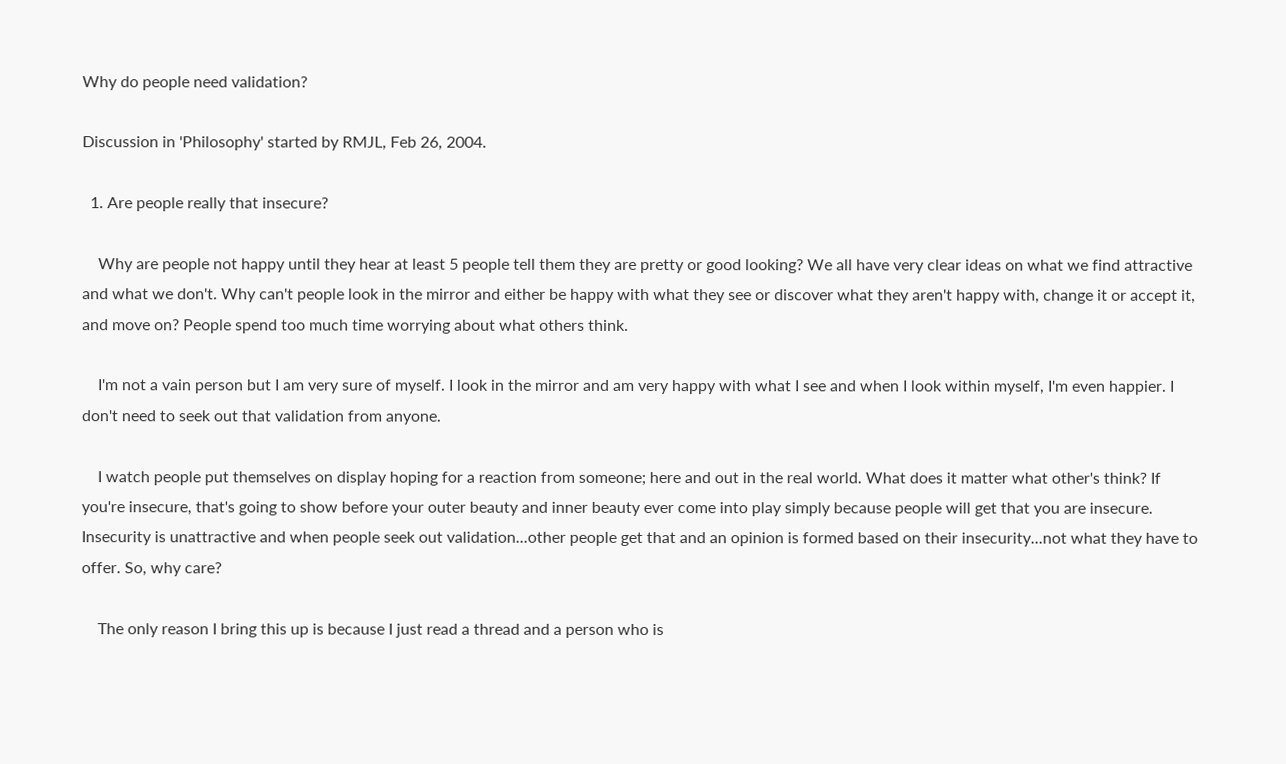Why do people need validation?

Discussion in 'Philosophy' started by RMJL, Feb 26, 2004.

  1. Are people really that insecure?

    Why are people not happy until they hear at least 5 people tell them they are pretty or good looking? We all have very clear ideas on what we find attractive and what we don't. Why can't people look in the mirror and either be happy with what they see or discover what they aren't happy with, change it or accept it, and move on? People spend too much time worrying about what others think.

    I'm not a vain person but I am very sure of myself. I look in the mirror and am very happy with what I see and when I look within myself, I'm even happier. I don't need to seek out that validation from anyone.

    I watch people put themselves on display hoping for a reaction from someone; here and out in the real world. What does it matter what other's think? If you're insecure, that's going to show before your outer beauty and inner beauty ever come into play simply because people will get that you are insecure. Insecurity is unattractive and when people seek out validation...other people get that and an opinion is formed based on their insecurity...not what they have to offer. So, why care?

    The only reason I bring this up is because I just read a thread and a person who is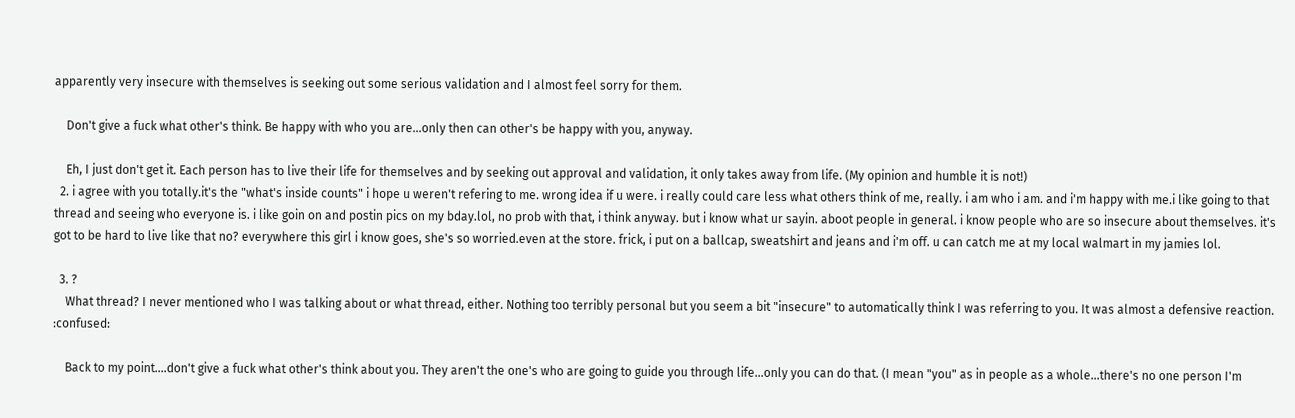apparently very insecure with themselves is seeking out some serious validation and I almost feel sorry for them.

    Don't give a fuck what other's think. Be happy with who you are...only then can other's be happy with you, anyway.

    Eh, I just don't get it. Each person has to live their life for themselves and by seeking out approval and validation, it only takes away from life. (My opinion and humble it is not!)
  2. i agree with you totally.it's the "what's inside counts" i hope u weren't refering to me. wrong idea if u were. i really could care less what others think of me, really. i am who i am. and i'm happy with me.i like going to that thread and seeing who everyone is. i like goin on and postin pics on my bday.lol, no prob with that, i think anyway. but i know what ur sayin. aboot people in general. i know people who are so insecure about themselves. it's got to be hard to live like that no? everywhere this girl i know goes, she's so worried.even at the store. frick, i put on a ballcap, sweatshirt and jeans and i'm off. u can catch me at my local walmart in my jamies lol.

  3. ?
    What thread? I never mentioned who I was talking about or what thread, either. Nothing too terribly personal but you seem a bit "insecure" to automatically think I was referring to you. It was almost a defensive reaction. :confused:

    Back to my point....don't give a fuck what other's think about you. They aren't the one's who are going to guide you through life...only you can do that. (I mean "you" as in people as a whole...there's no one person I'm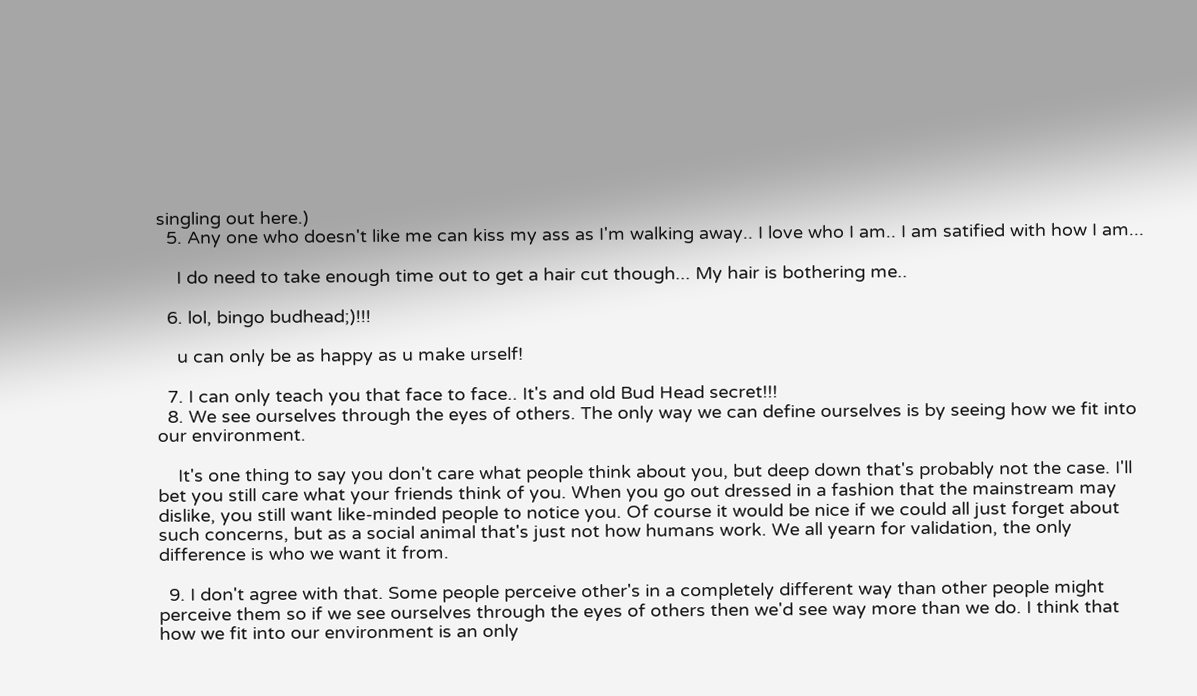singling out here.)
  5. Any one who doesn't like me can kiss my ass as I'm walking away.. I love who I am.. I am satified with how I am...

    I do need to take enough time out to get a hair cut though... My hair is bothering me..

  6. lol, bingo budhead;)!!!

    u can only be as happy as u make urself!

  7. I can only teach you that face to face.. It's and old Bud Head secret!!!
  8. We see ourselves through the eyes of others. The only way we can define ourselves is by seeing how we fit into our environment.

    It's one thing to say you don't care what people think about you, but deep down that's probably not the case. I'll bet you still care what your friends think of you. When you go out dressed in a fashion that the mainstream may dislike, you still want like-minded people to notice you. Of course it would be nice if we could all just forget about such concerns, but as a social animal that's just not how humans work. We all yearn for validation, the only difference is who we want it from.

  9. I don't agree with that. Some people perceive other's in a completely different way than other people might perceive them so if we see ourselves through the eyes of others then we'd see way more than we do. I think that how we fit into our environment is an only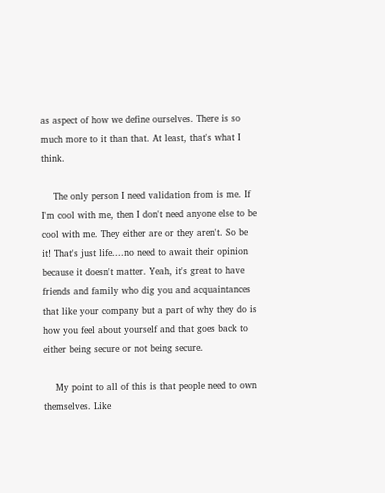as aspect of how we define ourselves. There is so much more to it than that. At least, that's what I think.

    The only person I need validation from is me. If I'm cool with me, then I don't need anyone else to be cool with me. They either are or they aren't. So be it! That's just life....no need to await their opinion because it doesn't matter. Yeah, it's great to have friends and family who dig you and acquaintances that like your company but a part of why they do is how you feel about yourself and that goes back to either being secure or not being secure.

    My point to all of this is that people need to own themselves. Like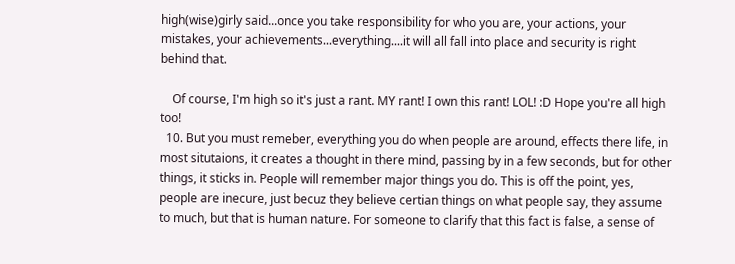high(wise)girly said...once you take responsibility for who you are, your actions, your mistakes, your achievements...everything....it will all fall into place and security is right behind that.

    Of course, I'm high so it's just a rant. MY rant! I own this rant! LOL! :D Hope you're all high too!
  10. But you must remeber, everything you do when people are around, effects there life, in most situtaions, it creates a thought in there mind, passing by in a few seconds, but for other things, it sticks in. People will remember major things you do. This is off the point, yes, people are inecure, just becuz they believe certian things on what people say, they assume to much, but that is human nature. For someone to clarify that this fact is false, a sense of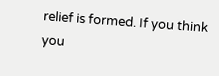relief is formed. If you think you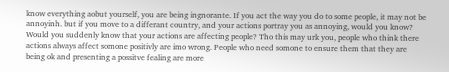know everything aobut yourself, you are being ingnorante. If you act the way you do to some people, it may not be annoyinh. but if you move to a differant country, and your actions portray you as annoying, would you know? Would you suddenly know that your actions are affecting people? Tho this may urk you, people who think there actions always affect somone positivly are imo wrong. People who need somone to ensure them that they are being ok and presenting a possitve fealing are more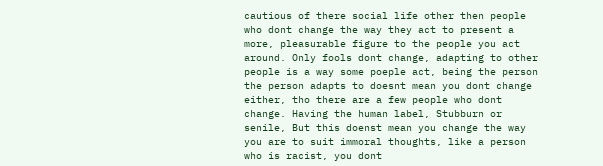cautious of there social life other then people who dont change the way they act to present a more, pleasurable figure to the people you act around. Only fools dont change, adapting to other people is a way some poeple act, being the person the person adapts to doesnt mean you dont change either, tho there are a few people who dont change. Having the human label, Stubburn or senile, But this doenst mean you change the way you are to suit immoral thoughts, like a person who is racist, you dont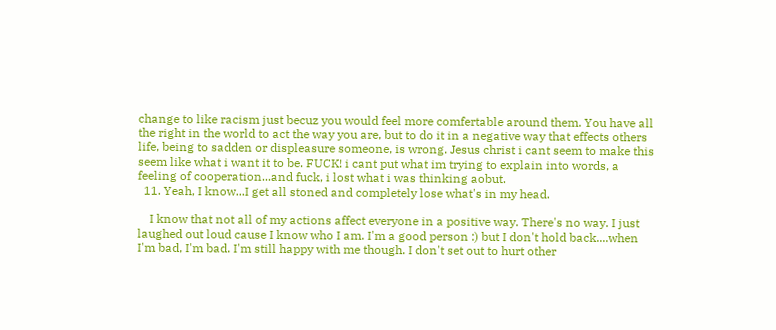change to like racism just becuz you would feel more comfertable around them. You have all the right in the world to act the way you are, but to do it in a negative way that effects others life, being to sadden or displeasure someone, is wrong. Jesus christ i cant seem to make this seem like what i want it to be. FUCK! i cant put what im trying to explain into words, a feeling of cooperation...and fuck, i lost what i was thinking aobut.
  11. Yeah, I know...I get all stoned and completely lose what's in my head.

    I know that not all of my actions affect everyone in a positive way. There's no way. I just laughed out loud cause I know who I am. I'm a good person :) but I don't hold back....when I'm bad, I'm bad. I'm still happy with me though. I don't set out to hurt other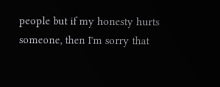people but if my honesty hurts someone, then I'm sorry that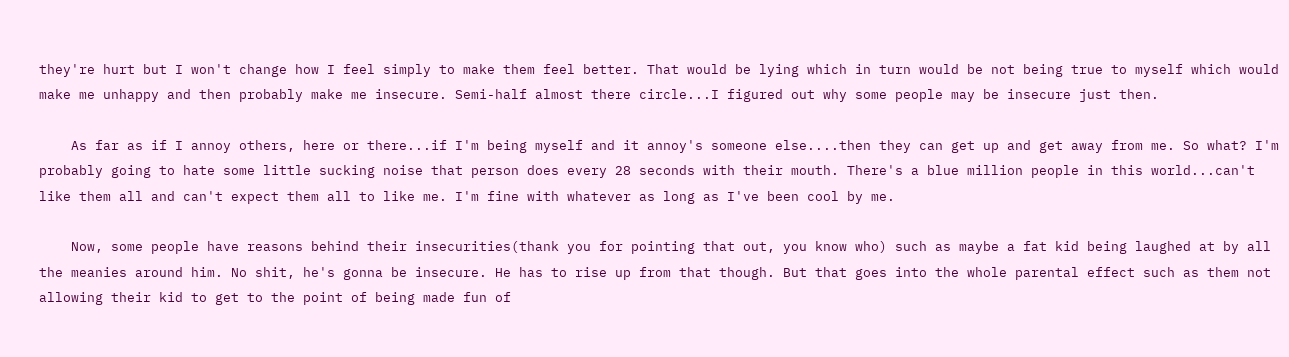they're hurt but I won't change how I feel simply to make them feel better. That would be lying which in turn would be not being true to myself which would make me unhappy and then probably make me insecure. Semi-half almost there circle...I figured out why some people may be insecure just then.

    As far as if I annoy others, here or there...if I'm being myself and it annoy's someone else....then they can get up and get away from me. So what? I'm probably going to hate some little sucking noise that person does every 28 seconds with their mouth. There's a blue million people in this world...can't like them all and can't expect them all to like me. I'm fine with whatever as long as I've been cool by me.

    Now, some people have reasons behind their insecurities(thank you for pointing that out, you know who) such as maybe a fat kid being laughed at by all the meanies around him. No shit, he's gonna be insecure. He has to rise up from that though. But that goes into the whole parental effect such as them not allowing their kid to get to the point of being made fun of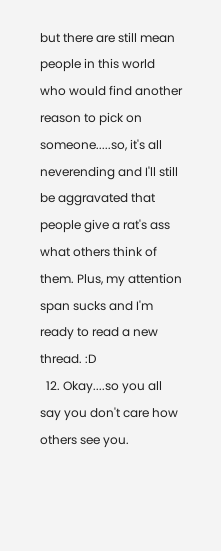but there are still mean people in this world who would find another reason to pick on someone.....so, it's all neverending and I'll still be aggravated that people give a rat's ass what others think of them. Plus, my attention span sucks and I'm ready to read a new thread. :D
  12. Okay....so you all say you don't care how others see you.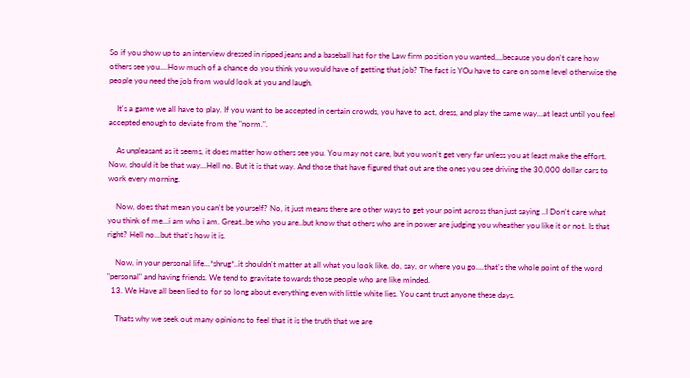So if you show up to an interview dressed in ripped jeans and a baseball hat for the Law firm position you wanted,,,,because you don't care how others see you....How much of a chance do you think you would have of getting that job? The fact is YOu have to care on some level otherwise the people you need the job from would look at you and laugh.

    It's a game we all have to play. If you want to be accepted in certain crowds, you have to act, dress, and play the same way...at least until you feel accepted enough to deviate from the "norm.".

    As unpleasant as it seems, it does matter how others see you. You may not care, but you won't get very far unless you at least make the effort. Now, should it be that way...Hell no. But it is that way. And those that have figured that out are the ones you see driving the 30,000 dollar cars to work every morning.

    Now, does that mean you can't be yourself? No, it just means there are other ways to get your point across than just saying ..I Don't care what you think of me...i am who i am. Great..be who you are..but know that others who are in power are judging you wheather you like it or not. Is that right? Hell no...but that's how it is.

    Now, in your personal life...*shrug*..it shouldn't matter at all what you look like, do, say, or where you go....that's the whole point of the word "personal" and having friends. We tend to gravitate towards those people who are like minded.
  13. We Have all been lied to for so long about everything even with little white lies. You cant trust anyone these days.

    Thats why we seek out many opinions to feel that it is the truth that we are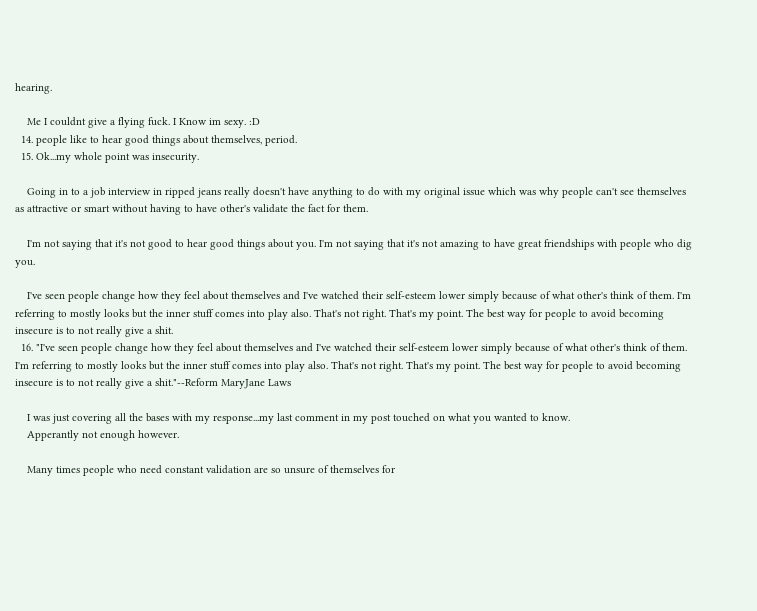hearing.

    Me I couldnt give a flying fuck. I Know im sexy. :D
  14. people like to hear good things about themselves, period.
  15. Ok...my whole point was insecurity.

    Going in to a job interview in ripped jeans really doesn't have anything to do with my original issue which was why people can't see themselves as attractive or smart without having to have other's validate the fact for them.

    I'm not saying that it's not good to hear good things about you. I'm not saying that it's not amazing to have great friendships with people who dig you.

    I've seen people change how they feel about themselves and I've watched their self-esteem lower simply because of what other's think of them. I'm referring to mostly looks but the inner stuff comes into play also. That's not right. That's my point. The best way for people to avoid becoming insecure is to not really give a shit.
  16. "I've seen people change how they feel about themselves and I've watched their self-esteem lower simply because of what other's think of them. I'm referring to mostly looks but the inner stuff comes into play also. That's not right. That's my point. The best way for people to avoid becoming insecure is to not really give a shit."--Reform MaryJane Laws

    I was just covering all the bases with my response...my last comment in my post touched on what you wanted to know.
    Apperantly not enough however.

    Many times people who need constant validation are so unsure of themselves for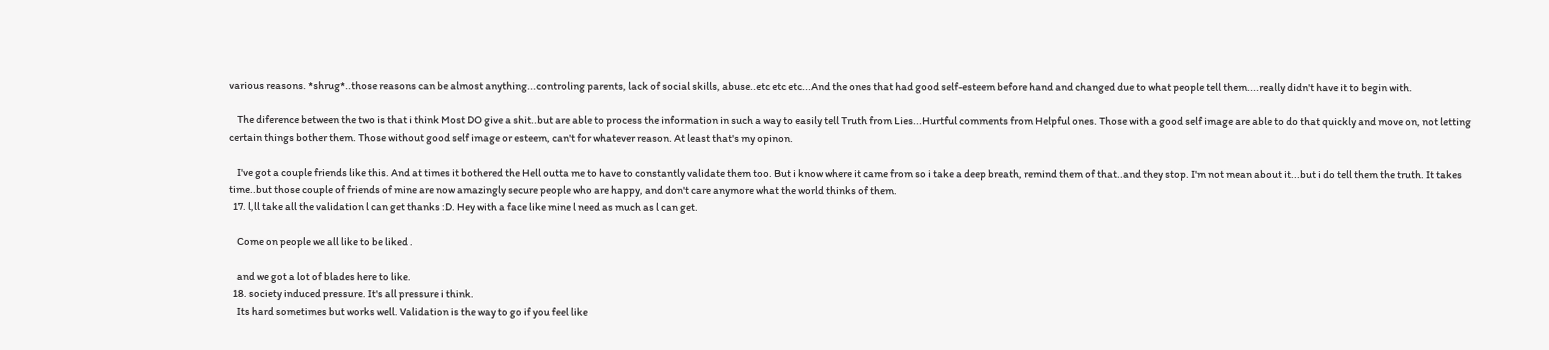various reasons. *shrug*..those reasons can be almost anything...controling parents, lack of social skills, abuse..etc etc etc...And the ones that had good self-esteem before hand and changed due to what people tell them....really didn't have it to begin with.

    The diference between the two is that i think Most DO give a shit..but are able to process the information in such a way to easily tell Truth from Lies...Hurtful comments from Helpful ones. Those with a good self image are able to do that quickly and move on, not letting certain things bother them. Those without good self image or esteem, can't for whatever reason. At least that's my opinon.

    I've got a couple friends like this. And at times it bothered the Hell outta me to have to constantly validate them too. But i know where it came from so i take a deep breath, remind them of that..and they stop. I'm not mean about it...but i do tell them the truth. It takes time..but those couple of friends of mine are now amazingly secure people who are happy, and don't care anymore what the world thinks of them.
  17. l,ll take all the validation l can get thanks :D. Hey with a face like mine l need as much as l can get.

    Come on people we all like to be liked .

    and we got a lot of blades here to like.
  18. society induced pressure. It's all pressure i think.
    Its hard sometimes but works well. Validation is the way to go if you feel like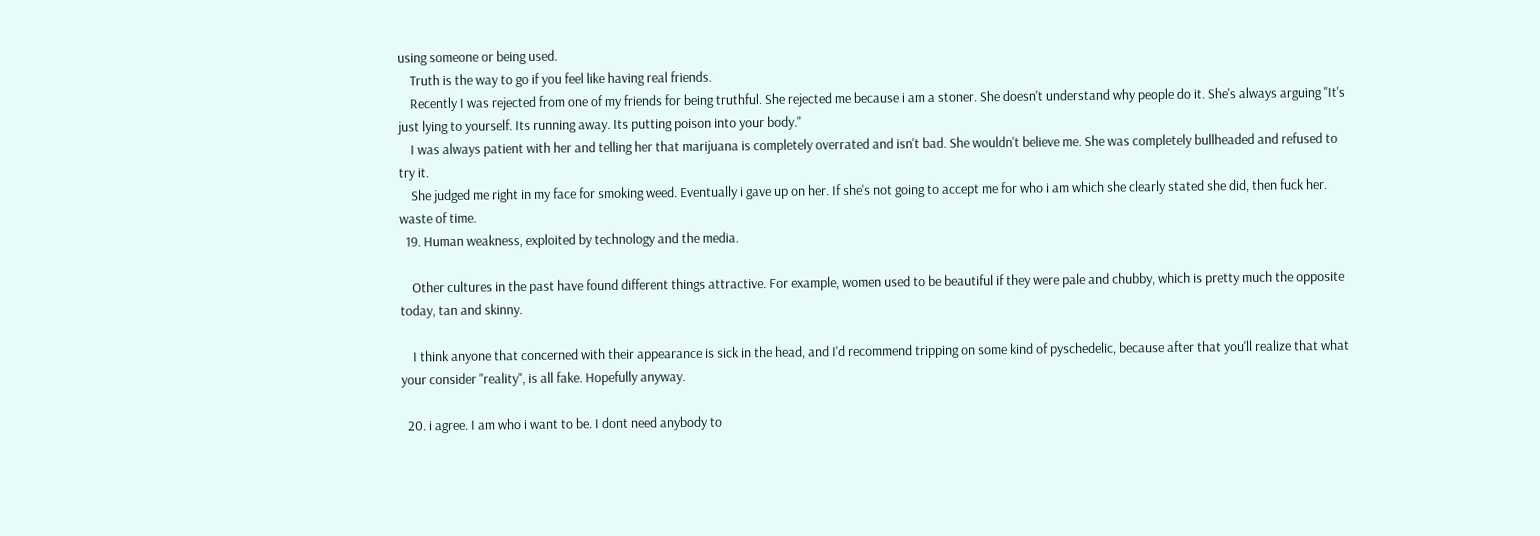using someone or being used.
    Truth is the way to go if you feel like having real friends.
    Recently I was rejected from one of my friends for being truthful. She rejected me because i am a stoner. She doesn't understand why people do it. She's always arguing "It's just lying to yourself. Its running away. Its putting poison into your body."
    I was always patient with her and telling her that marijuana is completely overrated and isn't bad. She wouldn't believe me. She was completely bullheaded and refused to try it.
    She judged me right in my face for smoking weed. Eventually i gave up on her. If she's not going to accept me for who i am which she clearly stated she did, then fuck her. waste of time.
  19. Human weakness, exploited by technology and the media.

    Other cultures in the past have found different things attractive. For example, women used to be beautiful if they were pale and chubby, which is pretty much the opposite today, tan and skinny.

    I think anyone that concerned with their appearance is sick in the head, and I'd recommend tripping on some kind of pyschedelic, because after that you'll realize that what your consider "reality", is all fake. Hopefully anyway.

  20. i agree. I am who i want to be. I dont need anybody to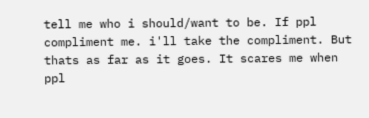tell me who i should/want to be. If ppl compliment me. i'll take the compliment. But thats as far as it goes. It scares me when ppl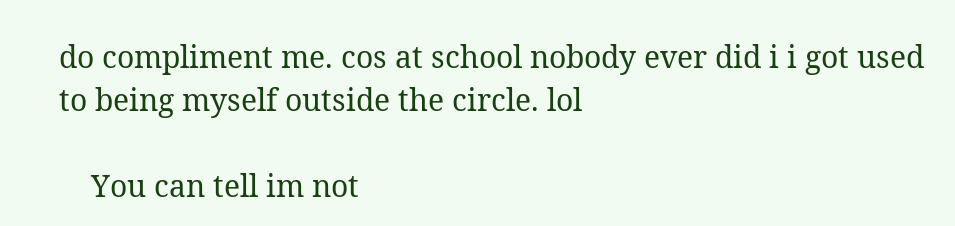do compliment me. cos at school nobody ever did i i got used to being myself outside the circle. lol

    You can tell im not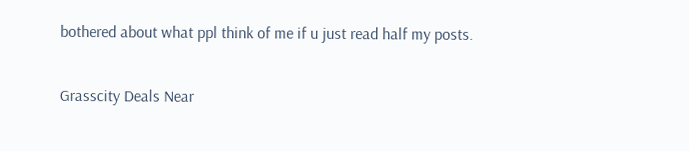bothered about what ppl think of me if u just read half my posts.

Grasscity Deals Near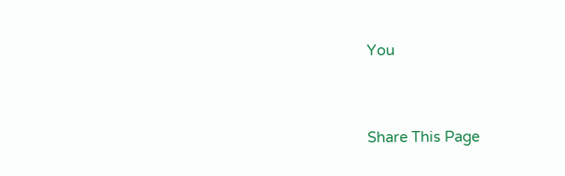You


Share This Page